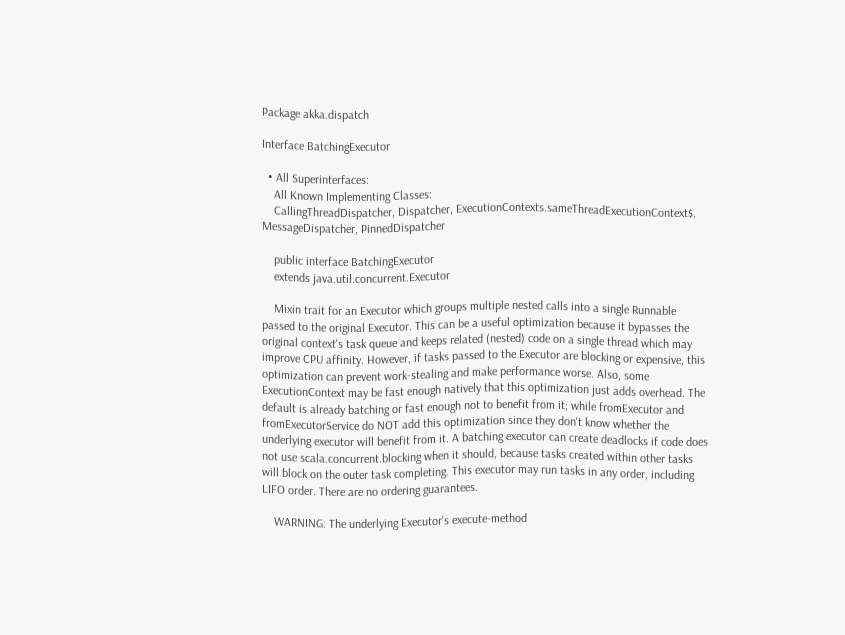Package akka.dispatch

Interface BatchingExecutor

  • All Superinterfaces:
    All Known Implementing Classes:
    CallingThreadDispatcher, Dispatcher, ExecutionContexts.sameThreadExecutionContext$, MessageDispatcher, PinnedDispatcher

    public interface BatchingExecutor
    extends java.util.concurrent.Executor

    Mixin trait for an Executor which groups multiple nested calls into a single Runnable passed to the original Executor. This can be a useful optimization because it bypasses the original context's task queue and keeps related (nested) code on a single thread which may improve CPU affinity. However, if tasks passed to the Executor are blocking or expensive, this optimization can prevent work-stealing and make performance worse. Also, some ExecutionContext may be fast enough natively that this optimization just adds overhead. The default is already batching or fast enough not to benefit from it; while fromExecutor and fromExecutorService do NOT add this optimization since they don't know whether the underlying executor will benefit from it. A batching executor can create deadlocks if code does not use scala.concurrent.blocking when it should, because tasks created within other tasks will block on the outer task completing. This executor may run tasks in any order, including LIFO order. There are no ordering guarantees.

    WARNING: The underlying Executor's execute-method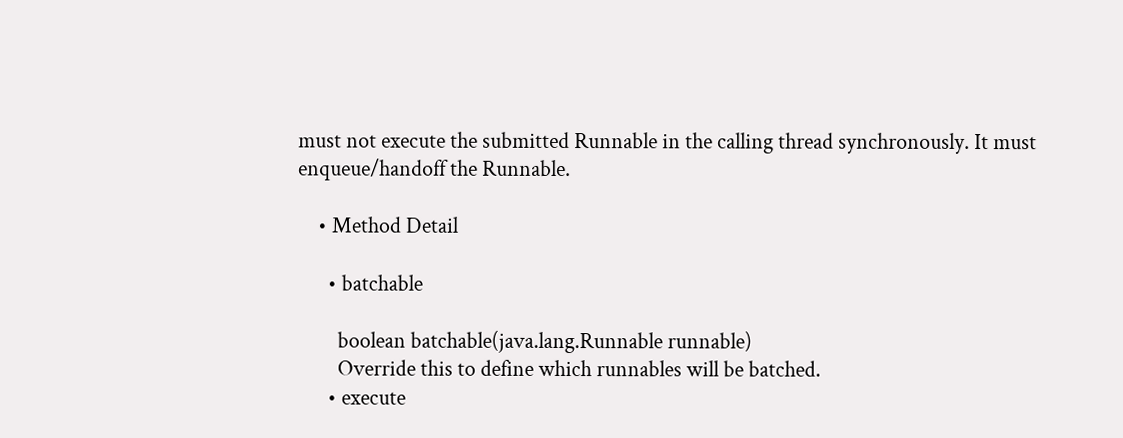must not execute the submitted Runnable in the calling thread synchronously. It must enqueue/handoff the Runnable.

    • Method Detail

      • batchable

        boolean batchable(java.lang.Runnable runnable)
        Override this to define which runnables will be batched.
      • execute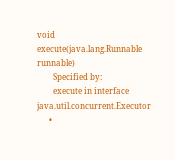void execute(java.lang.Runnable runnable)
        Specified by:
        execute in interface java.util.concurrent.Executor
      •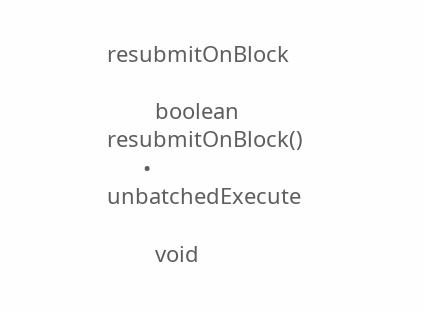resubmitOnBlock

        boolean resubmitOnBlock()
      • unbatchedExecute

        void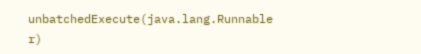unbatchedExecute(java.lang.Runnable r)